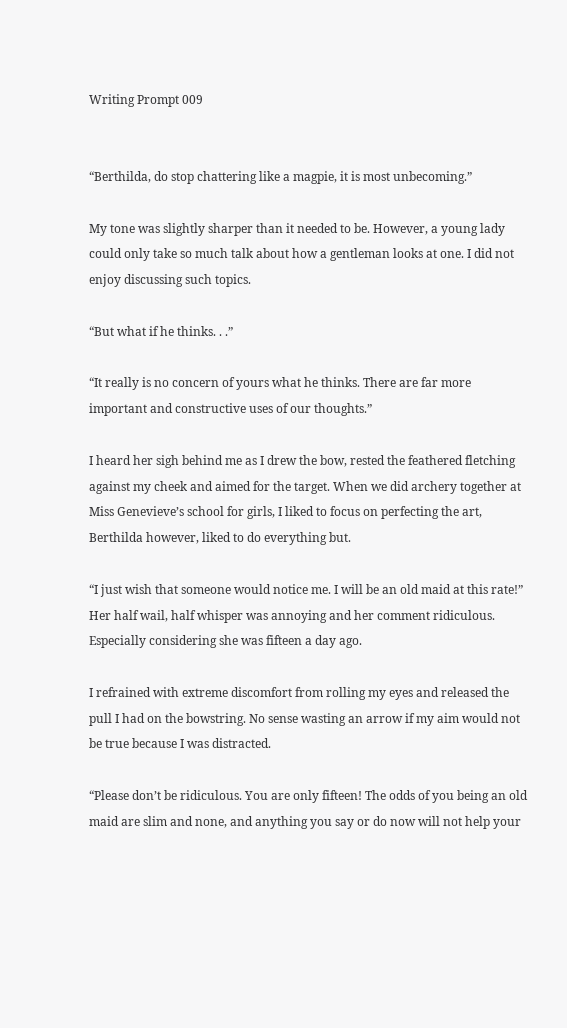Writing Prompt 009


“Berthilda, do stop chattering like a magpie, it is most unbecoming.”

My tone was slightly sharper than it needed to be. However, a young lady could only take so much talk about how a gentleman looks at one. I did not enjoy discussing such topics.

“But what if he thinks. . .”

“It really is no concern of yours what he thinks. There are far more important and constructive uses of our thoughts.”

I heard her sigh behind me as I drew the bow, rested the feathered fletching against my cheek and aimed for the target. When we did archery together at Miss Genevieve’s school for girls, I liked to focus on perfecting the art, Berthilda however, liked to do everything but.

“I just wish that someone would notice me. I will be an old maid at this rate!” Her half wail, half whisper was annoying and her comment ridiculous. Especially considering she was fifteen a day ago.

I refrained with extreme discomfort from rolling my eyes and released the pull I had on the bowstring. No sense wasting an arrow if my aim would not be true because I was distracted.

“Please don’t be ridiculous. You are only fifteen! The odds of you being an old maid are slim and none, and anything you say or do now will not help your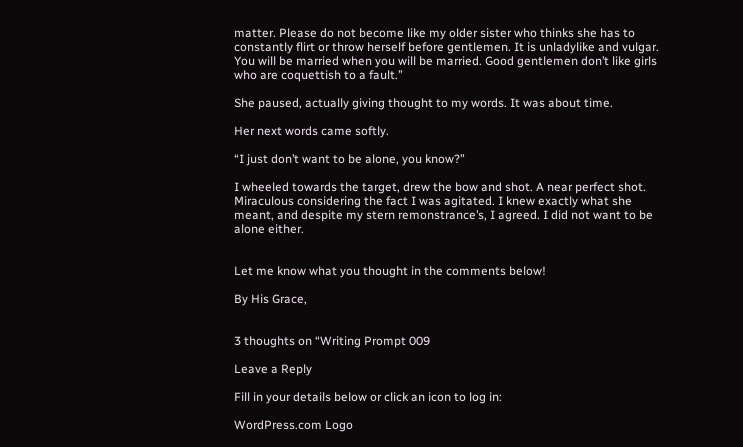matter. Please do not become like my older sister who thinks she has to constantly flirt or throw herself before gentlemen. It is unladylike and vulgar. You will be married when you will be married. Good gentlemen don’t like girls who are coquettish to a fault.”

She paused, actually giving thought to my words. It was about time.

Her next words came softly.

“I just don’t want to be alone, you know?”

I wheeled towards the target, drew the bow and shot. A near perfect shot. Miraculous considering the fact I was agitated. I knew exactly what she meant, and despite my stern remonstrance’s, I agreed. I did not want to be alone either.


Let me know what you thought in the comments below!

By His Grace,


3 thoughts on “Writing Prompt 009

Leave a Reply

Fill in your details below or click an icon to log in:

WordPress.com Logo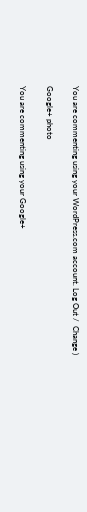You are commenting using your WordPress.com account. Log Out /  Change )

Google+ photo

You are commenting using your Google+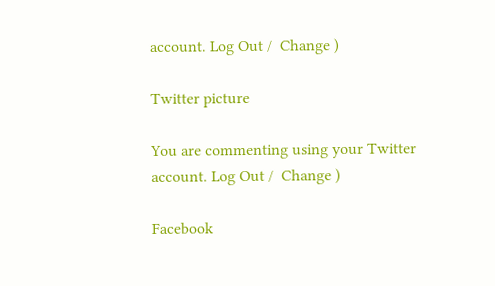account. Log Out /  Change )

Twitter picture

You are commenting using your Twitter account. Log Out /  Change )

Facebook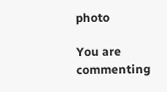photo

You are commenting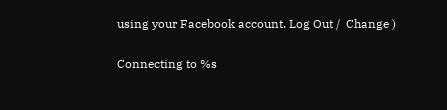using your Facebook account. Log Out /  Change )

Connecting to %s